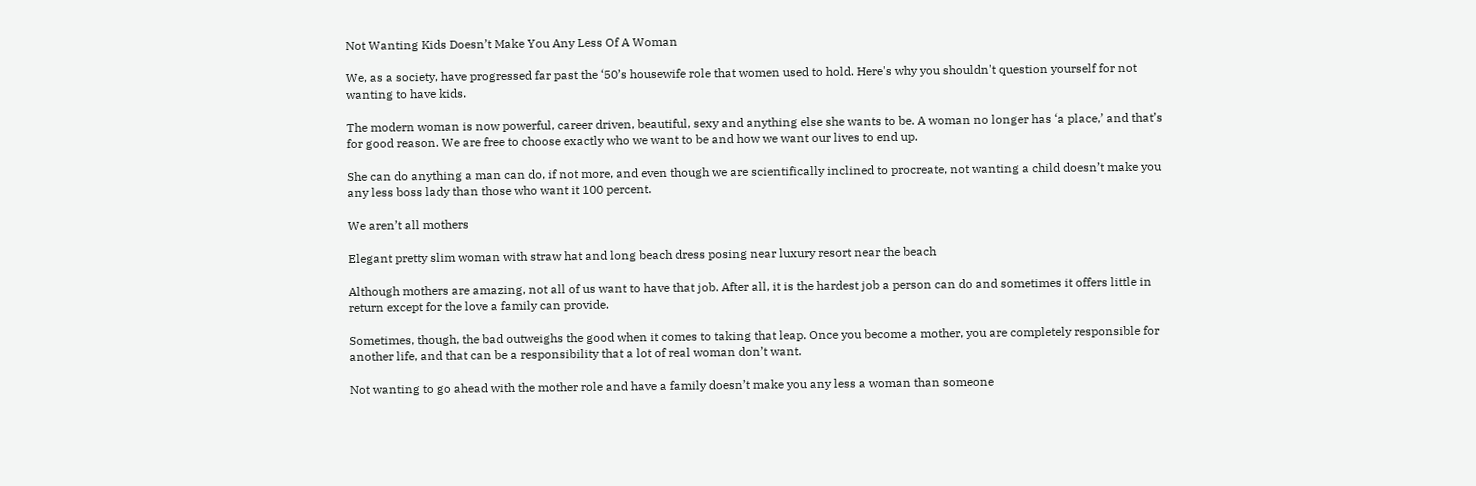Not Wanting Kids Doesn’t Make You Any Less Of A Woman

We, as a society, have progressed far past the ‘50’s housewife role that women used to hold. Here's why you shouldn't question yourself for not wanting to have kids.

The modern woman is now powerful, career driven, beautiful, sexy and anything else she wants to be. A woman no longer has ‘a place,’ and that’s for good reason. We are free to choose exactly who we want to be and how we want our lives to end up.

She can do anything a man can do, if not more, and even though we are scientifically inclined to procreate, not wanting a child doesn’t make you any less boss lady than those who want it 100 percent.

We aren’t all mothers

Elegant pretty slim woman with straw hat and long beach dress posing near luxury resort near the beach

Although mothers are amazing, not all of us want to have that job. After all, it is the hardest job a person can do and sometimes it offers little in return except for the love a family can provide.

Sometimes, though, the bad outweighs the good when it comes to taking that leap. Once you become a mother, you are completely responsible for another life, and that can be a responsibility that a lot of real woman don’t want.

Not wanting to go ahead with the mother role and have a family doesn’t make you any less a woman than someone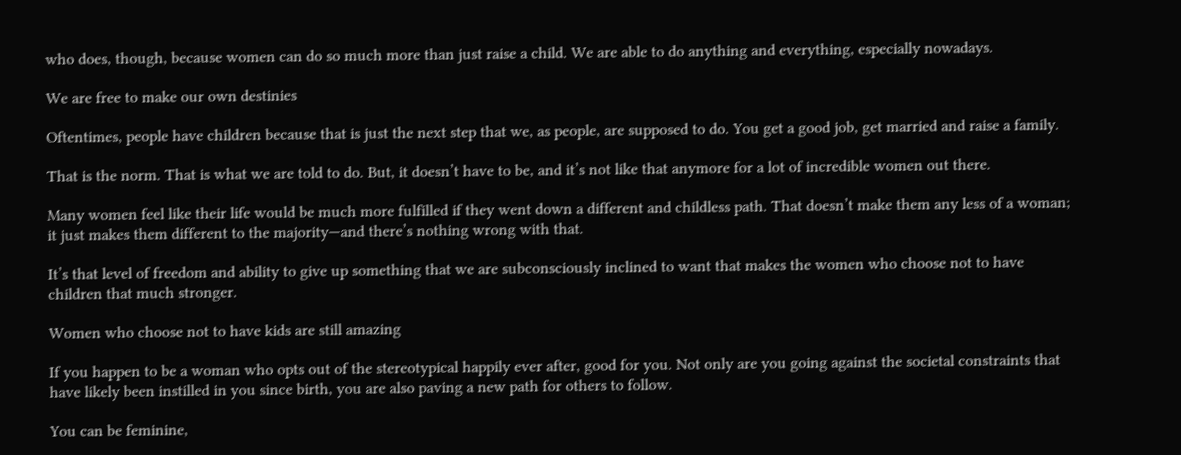who does, though, because women can do so much more than just raise a child. We are able to do anything and everything, especially nowadays.

We are free to make our own destinies

Oftentimes, people have children because that is just the next step that we, as people, are supposed to do. You get a good job, get married and raise a family.

That is the norm. That is what we are told to do. But, it doesn’t have to be, and it’s not like that anymore for a lot of incredible women out there.

Many women feel like their life would be much more fulfilled if they went down a different and childless path. That doesn’t make them any less of a woman; it just makes them different to the majority—and there’s nothing wrong with that.

It’s that level of freedom and ability to give up something that we are subconsciously inclined to want that makes the women who choose not to have children that much stronger.

Women who choose not to have kids are still amazing

If you happen to be a woman who opts out of the stereotypical happily ever after, good for you. Not only are you going against the societal constraints that have likely been instilled in you since birth, you are also paving a new path for others to follow.

You can be feminine,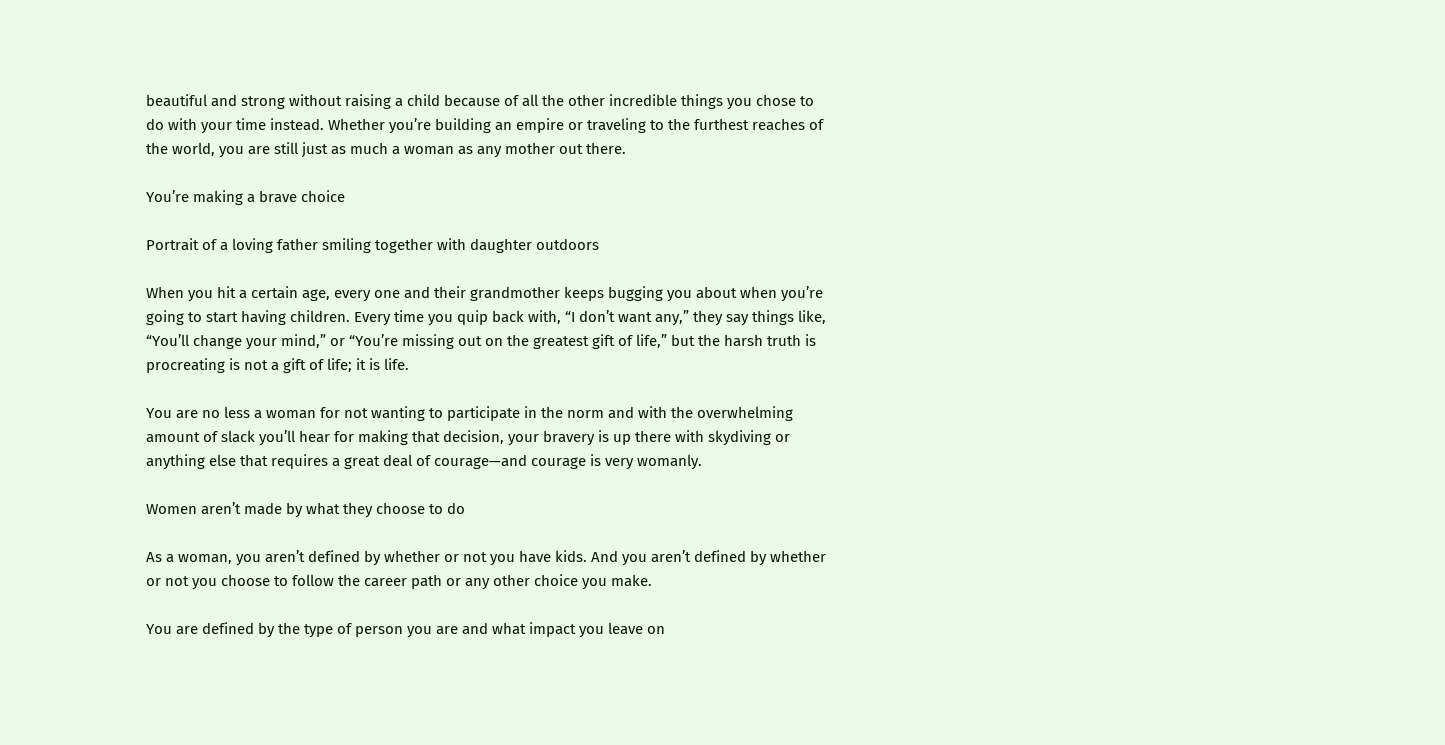beautiful and strong without raising a child because of all the other incredible things you chose to do with your time instead. Whether you’re building an empire or traveling to the furthest reaches of the world, you are still just as much a woman as any mother out there.

You’re making a brave choice

Portrait of a loving father smiling together with daughter outdoors

When you hit a certain age, every one and their grandmother keeps bugging you about when you’re going to start having children. Every time you quip back with, “I don’t want any,” they say things like, “You’ll change your mind,” or “You’re missing out on the greatest gift of life,” but the harsh truth is procreating is not a gift of life; it is life.

You are no less a woman for not wanting to participate in the norm and with the overwhelming amount of slack you’ll hear for making that decision, your bravery is up there with skydiving or anything else that requires a great deal of courage—and courage is very womanly.

Women aren’t made by what they choose to do

As a woman, you aren’t defined by whether or not you have kids. And you aren’t defined by whether or not you choose to follow the career path or any other choice you make.

You are defined by the type of person you are and what impact you leave on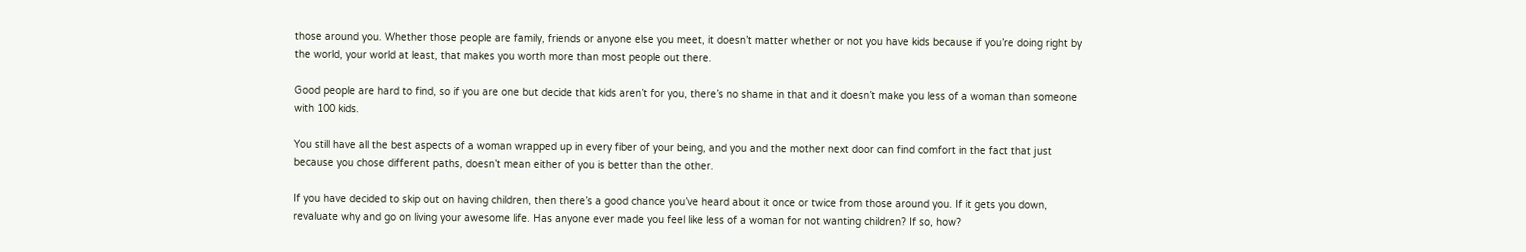those around you. Whether those people are family, friends or anyone else you meet, it doesn’t matter whether or not you have kids because if you’re doing right by the world, your world at least, that makes you worth more than most people out there.

Good people are hard to find, so if you are one but decide that kids aren’t for you, there’s no shame in that and it doesn’t make you less of a woman than someone with 100 kids.

You still have all the best aspects of a woman wrapped up in every fiber of your being, and you and the mother next door can find comfort in the fact that just because you chose different paths, doesn’t mean either of you is better than the other.

If you have decided to skip out on having children, then there’s a good chance you’ve heard about it once or twice from those around you. If it gets you down, revaluate why and go on living your awesome life. Has anyone ever made you feel like less of a woman for not wanting children? If so, how?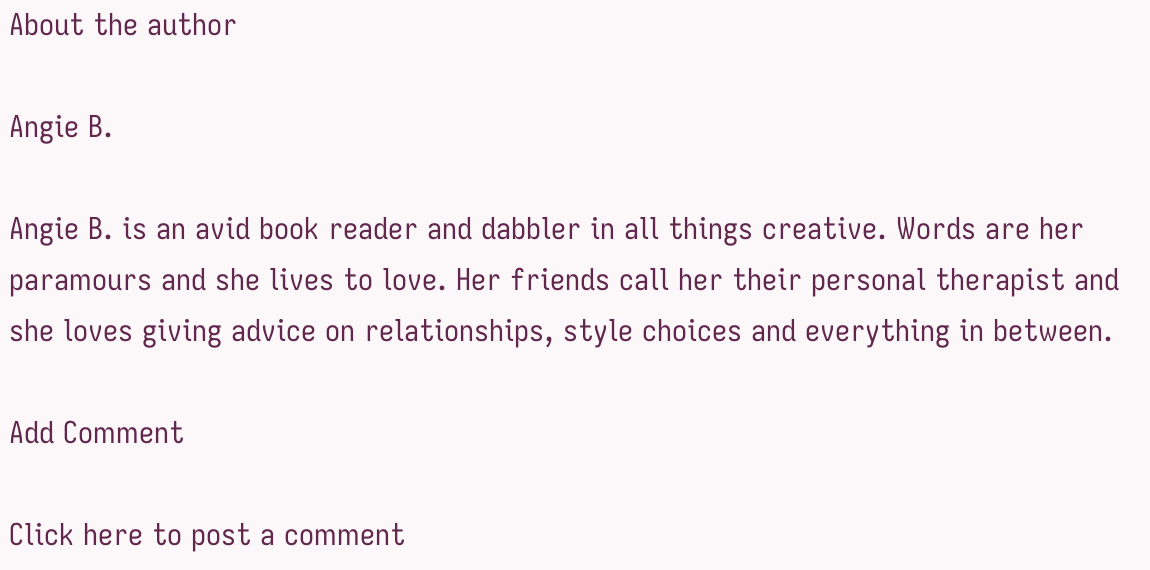About the author

Angie B.

Angie B. is an avid book reader and dabbler in all things creative. Words are her paramours and she lives to love. Her friends call her their personal therapist and she loves giving advice on relationships, style choices and everything in between.

Add Comment

Click here to post a comment